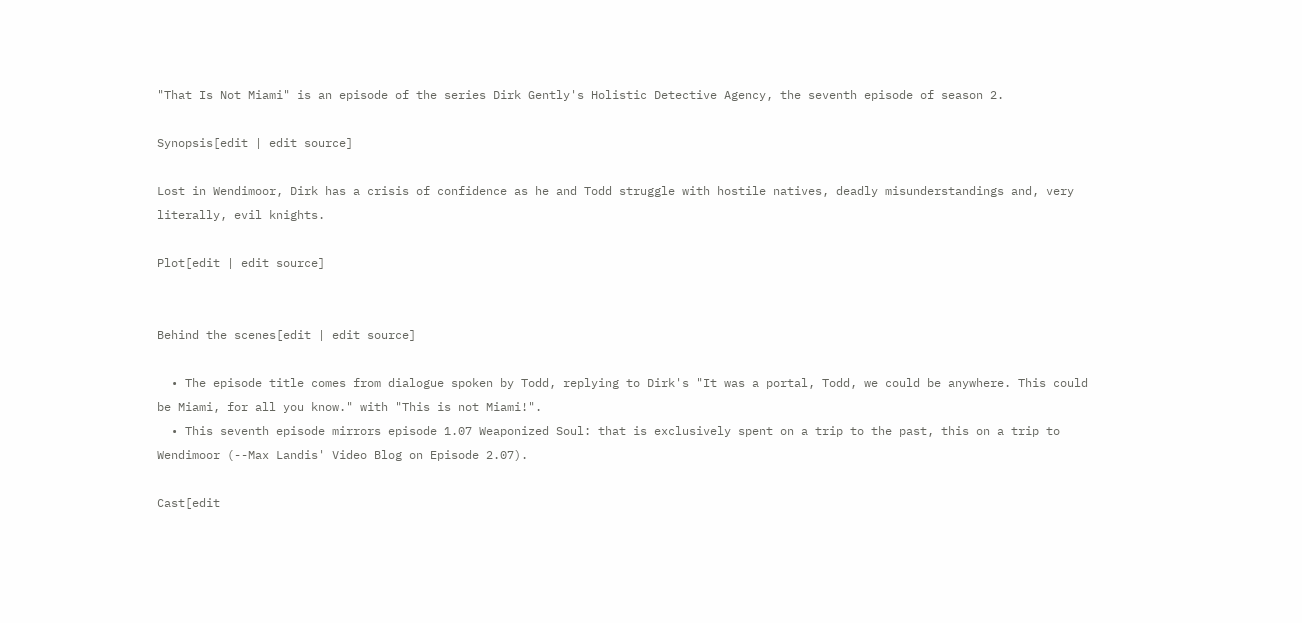"That Is Not Miami" is an episode of the series Dirk Gently's Holistic Detective Agency, the seventh episode of season 2.

Synopsis[edit | edit source]

Lost in Wendimoor, Dirk has a crisis of confidence as he and Todd struggle with hostile natives, deadly misunderstandings and, very literally, evil knights.

Plot[edit | edit source]


Behind the scenes[edit | edit source]

  • The episode title comes from dialogue spoken by Todd, replying to Dirk's "It was a portal, Todd, we could be anywhere. This could be Miami, for all you know." with "This is not Miami!".
  • This seventh episode mirrors episode 1.07 Weaponized Soul: that is exclusively spent on a trip to the past, this on a trip to Wendimoor (--Max Landis' Video Blog on Episode 2.07).

Cast[edit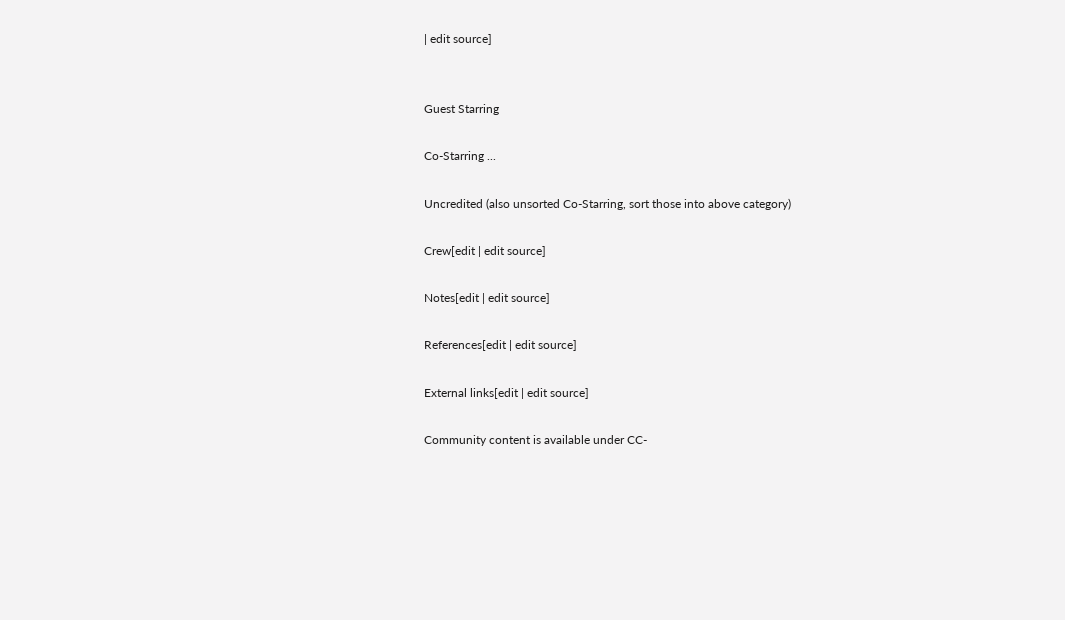| edit source]


Guest Starring

Co-Starring ...

Uncredited (also unsorted Co-Starring, sort those into above category)

Crew[edit | edit source]

Notes[edit | edit source]

References[edit | edit source]

External links[edit | edit source]

Community content is available under CC-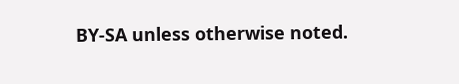BY-SA unless otherwise noted.